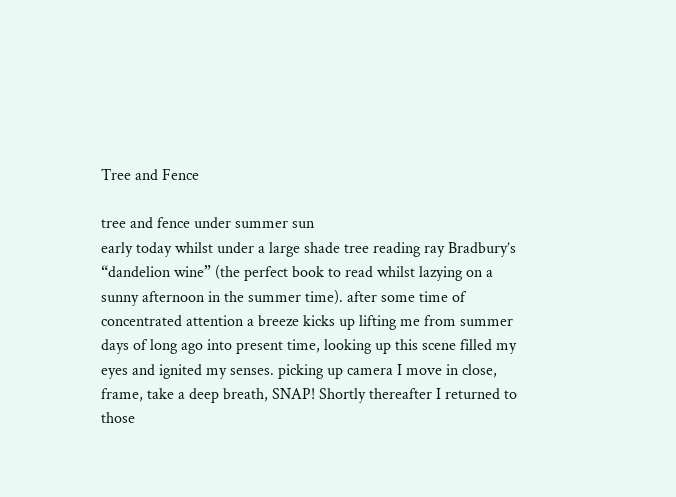Tree and Fence

tree and fence under summer sun
early today whilst under a large shade tree reading ray Bradbury’s “dandelion wine” (the perfect book to read whilst lazying on a sunny afternoon in the summer time). after some time of concentrated attention a breeze kicks up lifting me from summer days of long ago into present time, looking up this scene filled my eyes and ignited my senses. picking up camera I move in close, frame, take a deep breath, SNAP! Shortly thereafter I returned to those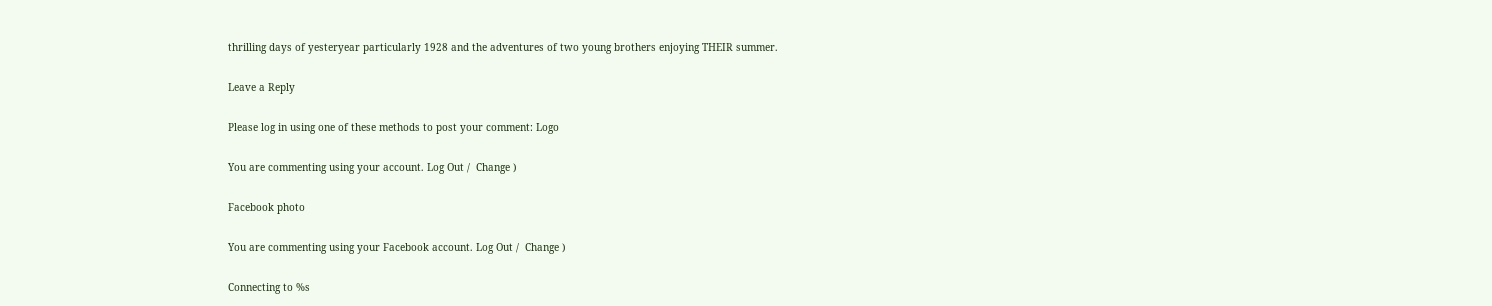thrilling days of yesteryear particularly 1928 and the adventures of two young brothers enjoying THEIR summer.

Leave a Reply

Please log in using one of these methods to post your comment: Logo

You are commenting using your account. Log Out /  Change )

Facebook photo

You are commenting using your Facebook account. Log Out /  Change )

Connecting to %s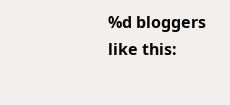%d bloggers like this: